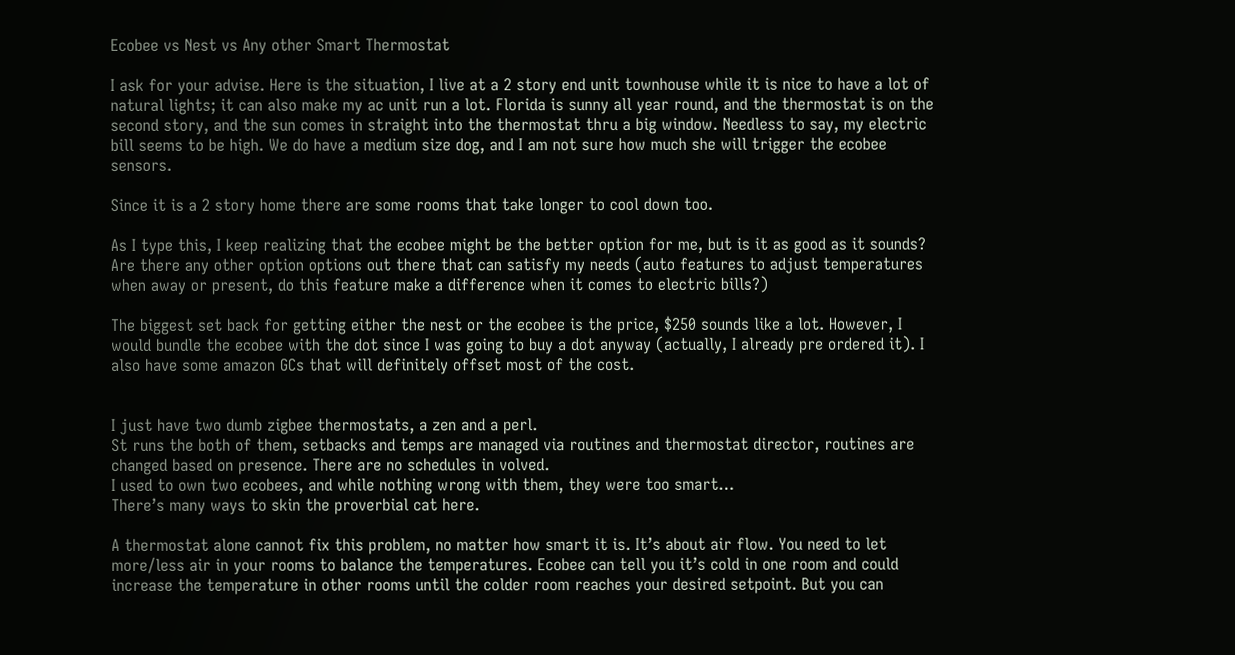Ecobee vs Nest vs Any other Smart Thermostat

I ask for your advise. Here is the situation, I live at a 2 story end unit townhouse while it is nice to have a lot of natural lights; it can also make my ac unit run a lot. Florida is sunny all year round, and the thermostat is on the second story, and the sun comes in straight into the thermostat thru a big window. Needless to say, my electric bill seems to be high. We do have a medium size dog, and I am not sure how much she will trigger the ecobee sensors.

Since it is a 2 story home there are some rooms that take longer to cool down too.

As I type this, I keep realizing that the ecobee might be the better option for me, but is it as good as it sounds? Are there any other option options out there that can satisfy my needs (auto features to adjust temperatures when away or present, do this feature make a difference when it comes to electric bills?)

The biggest set back for getting either the nest or the ecobee is the price, $250 sounds like a lot. However, I would bundle the ecobee with the dot since I was going to buy a dot anyway (actually, I already pre ordered it). I also have some amazon GCs that will definitely offset most of the cost.


I just have two dumb zigbee thermostats, a zen and a perl.
St runs the both of them, setbacks and temps are managed via routines and thermostat director, routines are changed based on presence. There are no schedules in volved.
I used to own two ecobees, and while nothing wrong with them, they were too smart…
There’s many ways to skin the proverbial cat here.

A thermostat alone cannot fix this problem, no matter how smart it is. It’s about air flow. You need to let more/less air in your rooms to balance the temperatures. Ecobee can tell you it’s cold in one room and could increase the temperature in other rooms until the colder room reaches your desired setpoint. But you can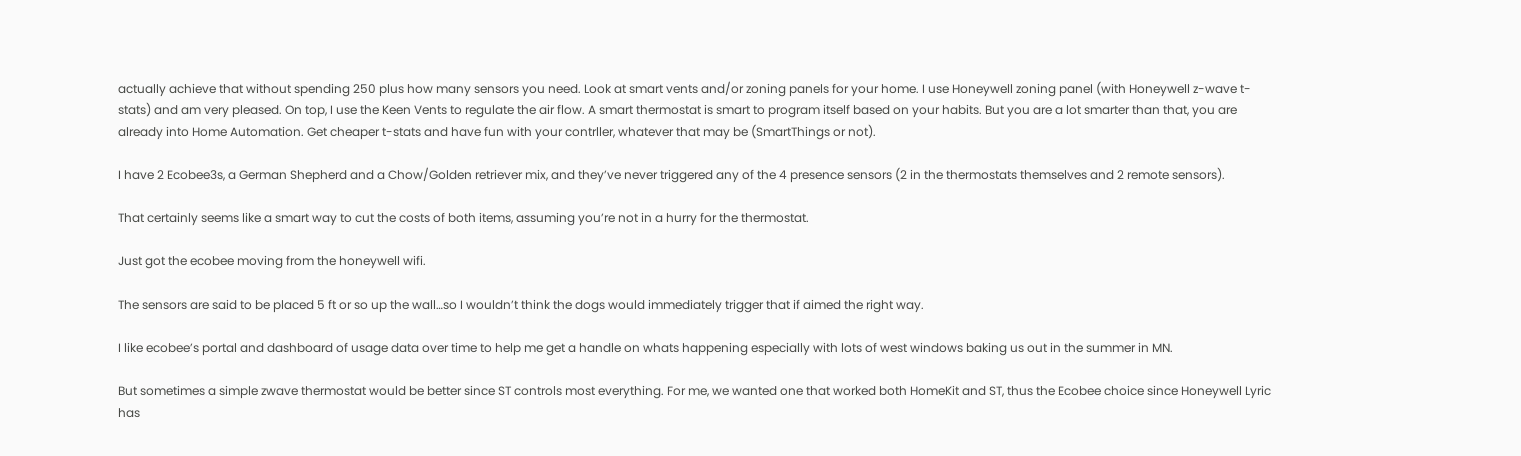actually achieve that without spending 250 plus how many sensors you need. Look at smart vents and/or zoning panels for your home. I use Honeywell zoning panel (with Honeywell z-wave t-stats) and am very pleased. On top, I use the Keen Vents to regulate the air flow. A smart thermostat is smart to program itself based on your habits. But you are a lot smarter than that, you are already into Home Automation. Get cheaper t-stats and have fun with your contrller, whatever that may be (SmartThings or not).

I have 2 Ecobee3s, a German Shepherd and a Chow/Golden retriever mix, and they’ve never triggered any of the 4 presence sensors (2 in the thermostats themselves and 2 remote sensors).

That certainly seems like a smart way to cut the costs of both items, assuming you’re not in a hurry for the thermostat.

Just got the ecobee moving from the honeywell wifi.

The sensors are said to be placed 5 ft or so up the wall…so I wouldn’t think the dogs would immediately trigger that if aimed the right way.

I like ecobee’s portal and dashboard of usage data over time to help me get a handle on whats happening especially with lots of west windows baking us out in the summer in MN.

But sometimes a simple zwave thermostat would be better since ST controls most everything. For me, we wanted one that worked both HomeKit and ST, thus the Ecobee choice since Honeywell Lyric has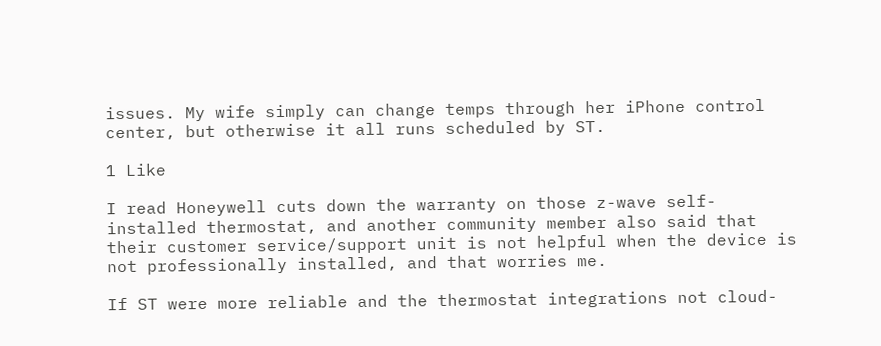issues. My wife simply can change temps through her iPhone control center, but otherwise it all runs scheduled by ST.

1 Like

I read Honeywell cuts down the warranty on those z-wave self-installed thermostat, and another community member also said that their customer service/support unit is not helpful when the device is not professionally installed, and that worries me.

If ST were more reliable and the thermostat integrations not cloud-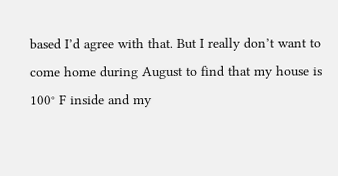based I’d agree with that. But I really don’t want to come home during August to find that my house is 100° F inside and my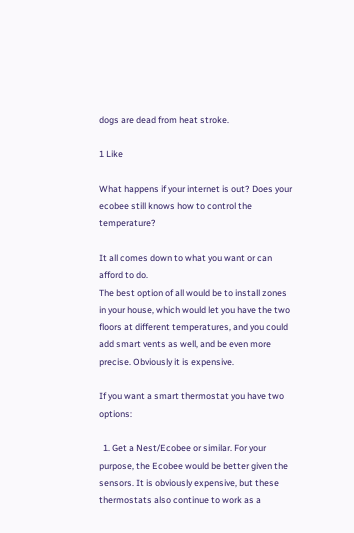dogs are dead from heat stroke.

1 Like

What happens if your internet is out? Does your ecobee still knows how to control the temperature?

It all comes down to what you want or can afford to do.
The best option of all would be to install zones in your house, which would let you have the two floors at different temperatures, and you could add smart vents as well, and be even more precise. Obviously it is expensive.

If you want a smart thermostat you have two options:

  1. Get a Nest/Ecobee or similar. For your purpose, the Ecobee would be better given the sensors. It is obviously expensive, but these thermostats also continue to work as a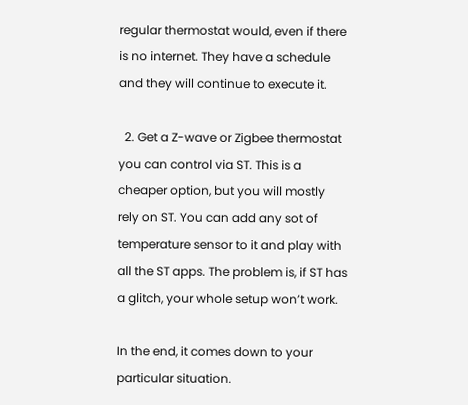regular thermostat would, even if there is no internet. They have a schedule and they will continue to execute it.

  2. Get a Z-wave or Zigbee thermostat you can control via ST. This is a cheaper option, but you will mostly rely on ST. You can add any sot of temperature sensor to it and play with all the ST apps. The problem is, if ST has a glitch, your whole setup won’t work.

In the end, it comes down to your particular situation.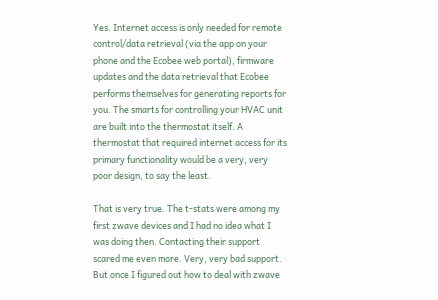Yes. Internet access is only needed for remote control/data retrieval (via the app on your phone and the Ecobee web portal), firmware updates and the data retrieval that Ecobee performs themselves for generating reports for you. The smarts for controlling your HVAC unit are built into the thermostat itself. A thermostat that required internet access for its primary functionality would be a very, very poor design, to say the least.

That is very true. The t-stats were among my first zwave devices and I had no idea what I was doing then. Contacting their support scared me even more. Very, very bad support. But once I figured out how to deal with zwave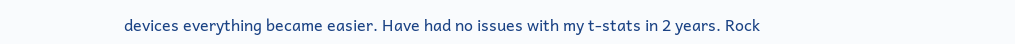devices everything became easier. Have had no issues with my t-stats in 2 years. Rock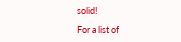solid!

For a list of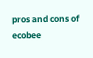pros and cons of ecobee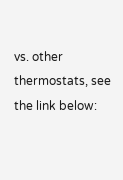vs. other thermostats, see the link below: